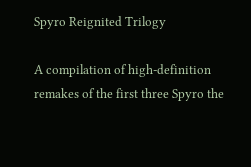Spyro Reignited Trilogy

A compilation of high-definition remakes of the first three Spyro the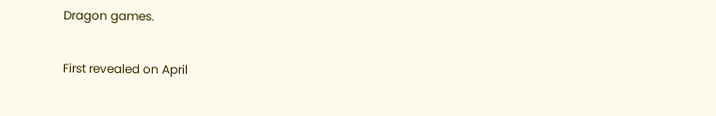Dragon games.

First revealed on April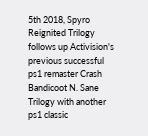5th 2018, Spyro Reignited Trilogy follows up Activision's previous successful ps1 remaster Crash Bandicoot N. Sane Trilogy with another ps1 classic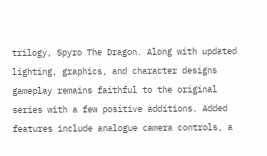trilogy, Spyro The Dragon. Along with updated lighting, graphics, and character designs gameplay remains faithful to the original series with a few positive additions. Added features include analogue camera controls, a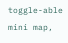toggle-able mini map,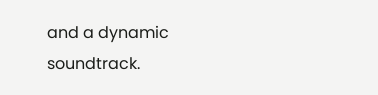and a dynamic soundtrack.